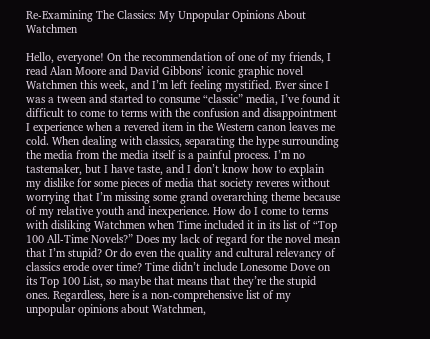Re-Examining The Classics: My Unpopular Opinions About Watchmen

Hello, everyone! On the recommendation of one of my friends, I read Alan Moore and David Gibbons’ iconic graphic novel Watchmen this week, and I’m left feeling mystified. Ever since I was a tween and started to consume “classic” media, I’ve found it difficult to come to terms with the confusion and disappointment I experience when a revered item in the Western canon leaves me cold. When dealing with classics, separating the hype surrounding the media from the media itself is a painful process. I’m no tastemaker, but I have taste, and I don’t know how to explain my dislike for some pieces of media that society reveres without worrying that I’m missing some grand overarching theme because of my relative youth and inexperience. How do I come to terms with disliking Watchmen when Time included it in its list of “Top 100 All-Time Novels?” Does my lack of regard for the novel mean that I’m stupid? Or do even the quality and cultural relevancy of classics erode over time? Time didn’t include Lonesome Dove on its Top 100 List, so maybe that means that they’re the stupid ones. Regardless, here is a non-comprehensive list of my unpopular opinions about Watchmen,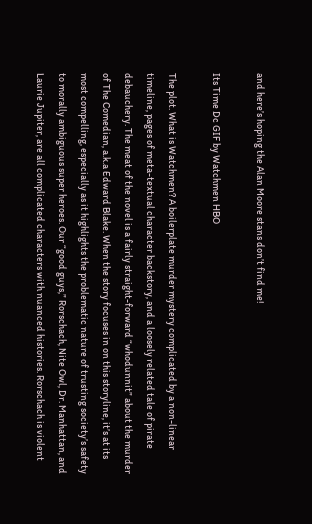and here’s hoping the Alan Moore stans don’t find me!

Its Time Dc GIF by Watchmen HBO

The plot. What is Watchmen? A boilerplate murder mystery complicated by a non-linear timeline, pages of meta-textual character backstory, and a loosely related tale of pirate debauchery. The meat of the novel is a fairly straight-forward “whodunnit” about the murder of The Comedian, a.k.a Edward Blake. When the story focuses in on this storyline, it’s at its most compelling, especially as it highlights the problematic nature of trusting society’s safety to morally ambiguous super heroes. Our “good guys,” Rorschach, Nite Owl, Dr. Manhattan, and Laurie Jupiter, are all complicated characters with nuanced histories. Rorschach is violent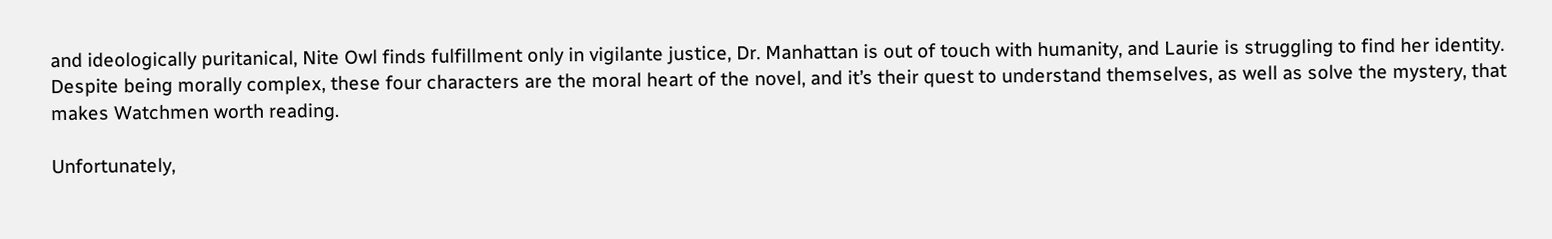and ideologically puritanical, Nite Owl finds fulfillment only in vigilante justice, Dr. Manhattan is out of touch with humanity, and Laurie is struggling to find her identity. Despite being morally complex, these four characters are the moral heart of the novel, and it’s their quest to understand themselves, as well as solve the mystery, that makes Watchmen worth reading.

Unfortunately,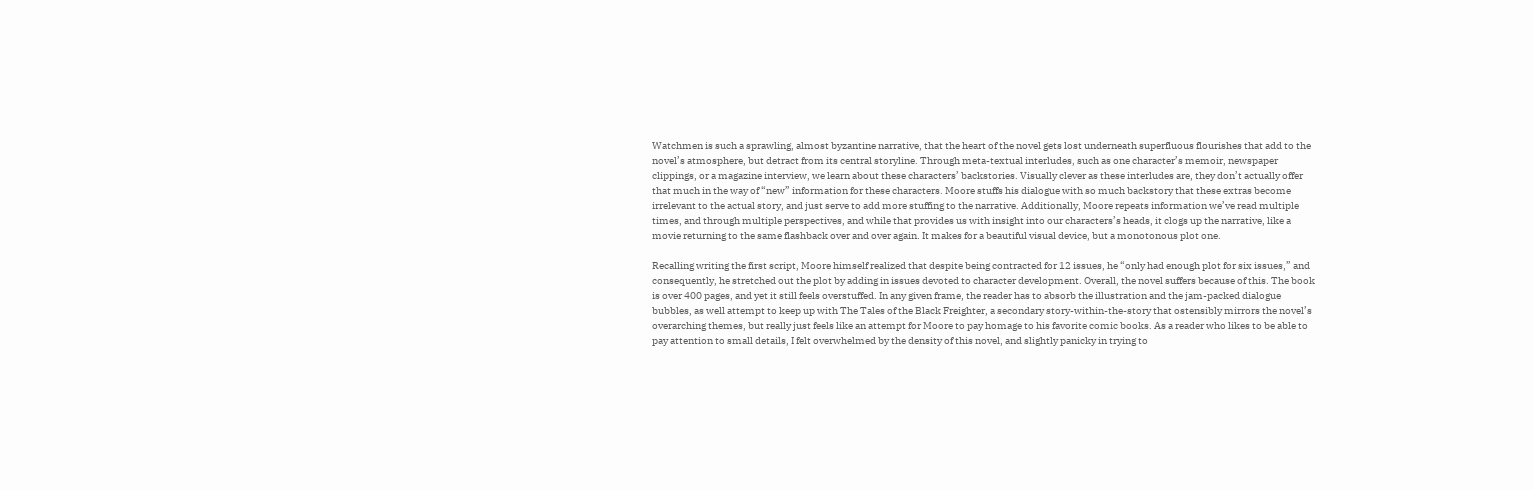Watchmen is such a sprawling, almost byzantine narrative, that the heart of the novel gets lost underneath superfluous flourishes that add to the novel’s atmosphere, but detract from its central storyline. Through meta-textual interludes, such as one character’s memoir, newspaper clippings, or a magazine interview, we learn about these characters’ backstories. Visually clever as these interludes are, they don’t actually offer that much in the way of “new” information for these characters. Moore stuffs his dialogue with so much backstory that these extras become irrelevant to the actual story, and just serve to add more stuffing to the narrative. Additionally, Moore repeats information we’ve read multiple times, and through multiple perspectives, and while that provides us with insight into our characters’s heads, it clogs up the narrative, like a movie returning to the same flashback over and over again. It makes for a beautiful visual device, but a monotonous plot one.

Recalling writing the first script, Moore himself realized that despite being contracted for 12 issues, he “only had enough plot for six issues,” and consequently, he stretched out the plot by adding in issues devoted to character development. Overall, the novel suffers because of this. The book is over 400 pages, and yet it still feels overstuffed. In any given frame, the reader has to absorb the illustration and the jam-packed dialogue bubbles, as well attempt to keep up with The Tales of the Black Freighter, a secondary story-within-the-story that ostensibly mirrors the novel’s overarching themes, but really just feels like an attempt for Moore to pay homage to his favorite comic books. As a reader who likes to be able to pay attention to small details, I felt overwhelmed by the density of this novel, and slightly panicky in trying to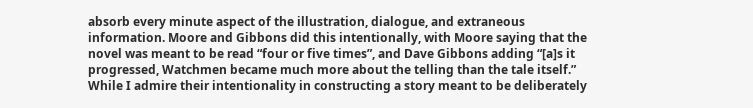absorb every minute aspect of the illustration, dialogue, and extraneous information. Moore and Gibbons did this intentionally, with Moore saying that the novel was meant to be read “four or five times”, and Dave Gibbons adding “[a]s it progressed, Watchmen became much more about the telling than the tale itself.” While I admire their intentionality in constructing a story meant to be deliberately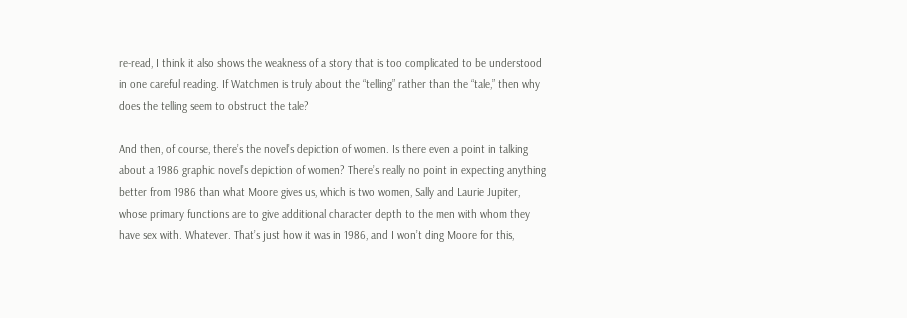re-read, I think it also shows the weakness of a story that is too complicated to be understood in one careful reading. If Watchmen is truly about the “telling” rather than the “tale,” then why does the telling seem to obstruct the tale?

And then, of course, there’s the novel’s depiction of women. Is there even a point in talking about a 1986 graphic novel’s depiction of women? There’s really no point in expecting anything better from 1986 than what Moore gives us, which is two women, Sally and Laurie Jupiter, whose primary functions are to give additional character depth to the men with whom they have sex with. Whatever. That’s just how it was in 1986, and I won’t ding Moore for this,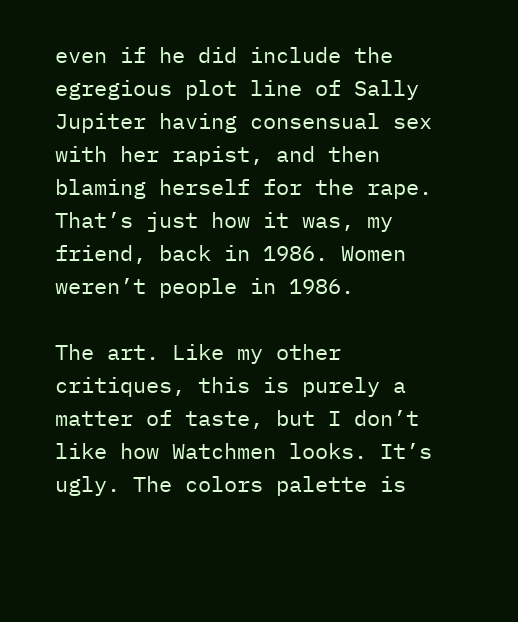even if he did include the egregious plot line of Sally Jupiter having consensual sex with her rapist, and then blaming herself for the rape. That’s just how it was, my friend, back in 1986. Women weren’t people in 1986.

The art. Like my other critiques, this is purely a matter of taste, but I don’t like how Watchmen looks. It’s ugly. The colors palette is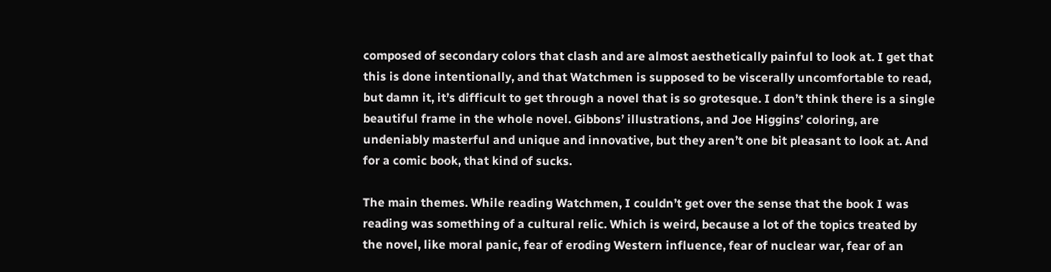composed of secondary colors that clash and are almost aesthetically painful to look at. I get that this is done intentionally, and that Watchmen is supposed to be viscerally uncomfortable to read, but damn it, it’s difficult to get through a novel that is so grotesque. I don’t think there is a single beautiful frame in the whole novel. Gibbons’ illustrations, and Joe Higgins’ coloring, are undeniably masterful and unique and innovative, but they aren’t one bit pleasant to look at. And for a comic book, that kind of sucks.

The main themes. While reading Watchmen, I couldn’t get over the sense that the book I was reading was something of a cultural relic. Which is weird, because a lot of the topics treated by the novel, like moral panic, fear of eroding Western influence, fear of nuclear war, fear of an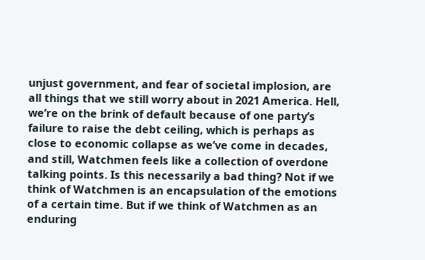unjust government, and fear of societal implosion, are all things that we still worry about in 2021 America. Hell, we’re on the brink of default because of one party’s failure to raise the debt ceiling, which is perhaps as close to economic collapse as we’ve come in decades, and still, Watchmen feels like a collection of overdone talking points. Is this necessarily a bad thing? Not if we think of Watchmen is an encapsulation of the emotions of a certain time. But if we think of Watchmen as an enduring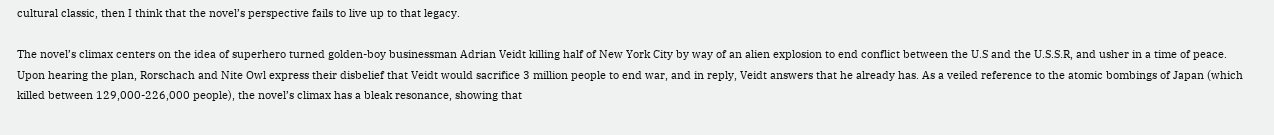cultural classic, then I think that the novel’s perspective fails to live up to that legacy.

The novel’s climax centers on the idea of superhero turned golden-boy businessman Adrian Veidt killing half of New York City by way of an alien explosion to end conflict between the U.S and the U.S.S.R, and usher in a time of peace. Upon hearing the plan, Rorschach and Nite Owl express their disbelief that Veidt would sacrifice 3 million people to end war, and in reply, Veidt answers that he already has. As a veiled reference to the atomic bombings of Japan (which killed between 129,000-226,000 people), the novel’s climax has a bleak resonance, showing that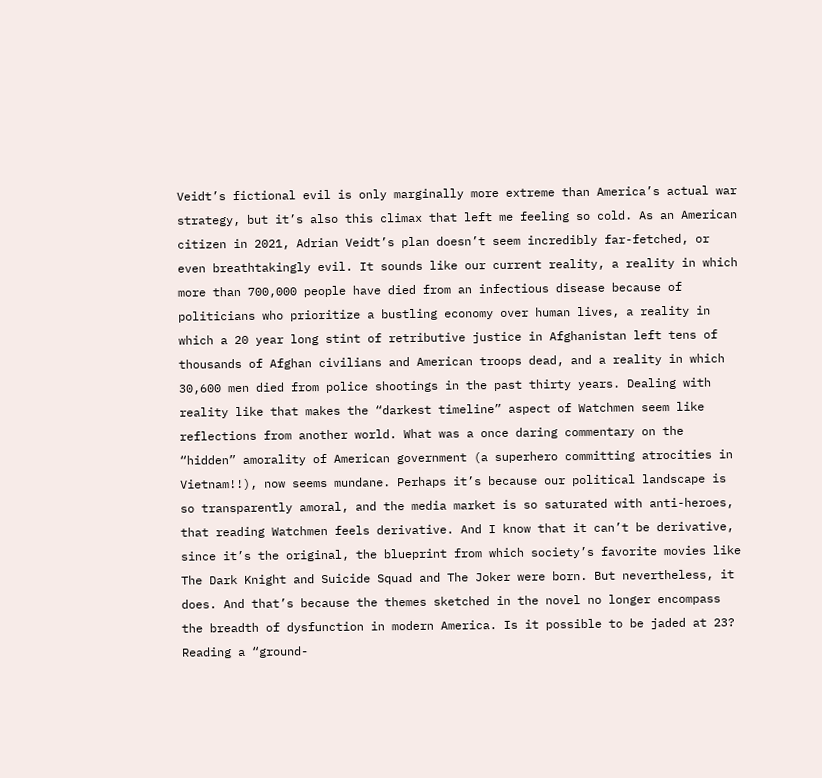Veidt’s fictional evil is only marginally more extreme than America’s actual war strategy, but it’s also this climax that left me feeling so cold. As an American citizen in 2021, Adrian Veidt’s plan doesn’t seem incredibly far-fetched, or even breathtakingly evil. It sounds like our current reality, a reality in which more than 700,000 people have died from an infectious disease because of politicians who prioritize a bustling economy over human lives, a reality in which a 20 year long stint of retributive justice in Afghanistan left tens of thousands of Afghan civilians and American troops dead, and a reality in which 30,600 men died from police shootings in the past thirty years. Dealing with reality like that makes the “darkest timeline” aspect of Watchmen seem like reflections from another world. What was a once daring commentary on the “hidden” amorality of American government (a superhero committing atrocities in Vietnam!!), now seems mundane. Perhaps it’s because our political landscape is so transparently amoral, and the media market is so saturated with anti-heroes, that reading Watchmen feels derivative. And I know that it can’t be derivative, since it’s the original, the blueprint from which society’s favorite movies like The Dark Knight and Suicide Squad and The Joker were born. But nevertheless, it does. And that’s because the themes sketched in the novel no longer encompass the breadth of dysfunction in modern America. Is it possible to be jaded at 23? Reading a “ground-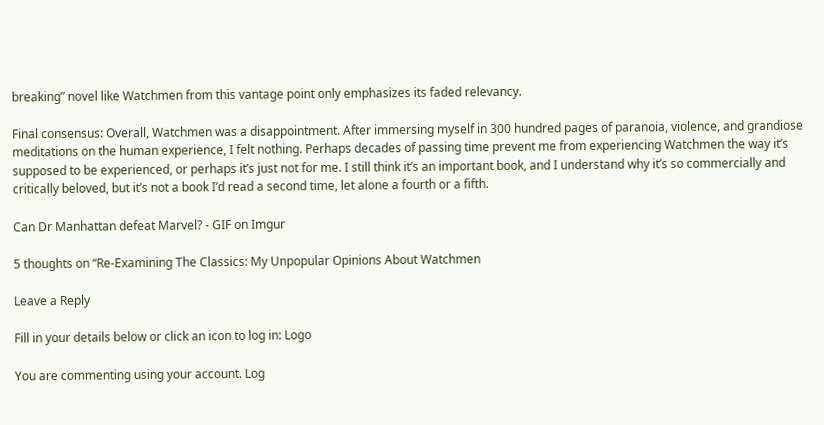breaking” novel like Watchmen from this vantage point only emphasizes its faded relevancy.

Final consensus: Overall, Watchmen was a disappointment. After immersing myself in 300 hundred pages of paranoia, violence, and grandiose meditations on the human experience, I felt nothing. Perhaps decades of passing time prevent me from experiencing Watchmen the way it’s supposed to be experienced, or perhaps it’s just not for me. I still think it’s an important book, and I understand why it’s so commercially and critically beloved, but it’s not a book I’d read a second time, let alone a fourth or a fifth.

Can Dr Manhattan defeat Marvel? - GIF on Imgur

5 thoughts on “Re-Examining The Classics: My Unpopular Opinions About Watchmen

Leave a Reply

Fill in your details below or click an icon to log in: Logo

You are commenting using your account. Log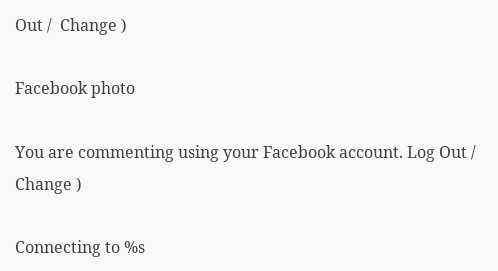Out /  Change )

Facebook photo

You are commenting using your Facebook account. Log Out /  Change )

Connecting to %s